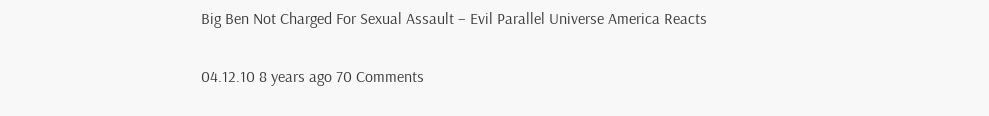Big Ben Not Charged For Sexual Assault – Evil Parallel Universe America Reacts

04.12.10 8 years ago 70 Comments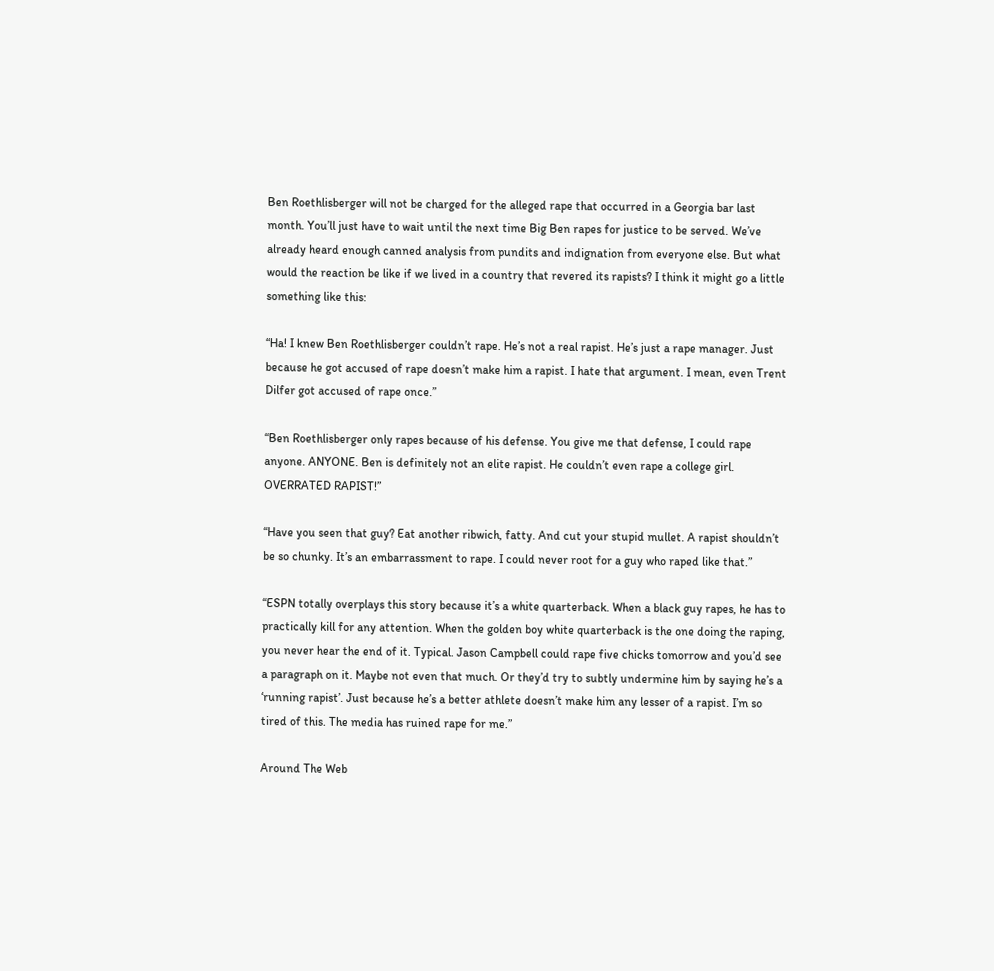Ben Roethlisberger will not be charged for the alleged rape that occurred in a Georgia bar last month. You’ll just have to wait until the next time Big Ben rapes for justice to be served. We’ve already heard enough canned analysis from pundits and indignation from everyone else. But what would the reaction be like if we lived in a country that revered its rapists? I think it might go a little something like this:

“Ha! I knew Ben Roethlisberger couldn’t rape. He’s not a real rapist. He’s just a rape manager. Just because he got accused of rape doesn’t make him a rapist. I hate that argument. I mean, even Trent Dilfer got accused of rape once.”

“Ben Roethlisberger only rapes because of his defense. You give me that defense, I could rape anyone. ANYONE. Ben is definitely not an elite rapist. He couldn’t even rape a college girl. OVERRATED RAPIST!”

“Have you seen that guy? Eat another ribwich, fatty. And cut your stupid mullet. A rapist shouldn’t be so chunky. It’s an embarrassment to rape. I could never root for a guy who raped like that.”

“ESPN totally overplays this story because it’s a white quarterback. When a black guy rapes, he has to practically kill for any attention. When the golden boy white quarterback is the one doing the raping, you never hear the end of it. Typical. Jason Campbell could rape five chicks tomorrow and you’d see a paragraph on it. Maybe not even that much. Or they’d try to subtly undermine him by saying he’s a ‘running rapist’. Just because he’s a better athlete doesn’t make him any lesser of a rapist. I’m so tired of this. The media has ruined rape for me.”

Around The Web